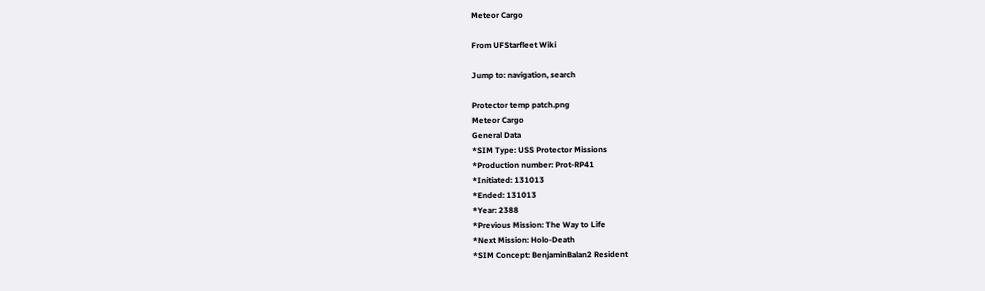Meteor Cargo

From UFStarfleet Wiki

Jump to: navigation, search

Protector temp patch.png
Meteor Cargo
General Data
*SIM Type: USS Protector Missions
*Production number: Prot-RP41
*Initiated: 131013
*Ended: 131013
*Year: 2388
*Previous Mission: The Way to Life
*Next Mission: Holo-Death
*SIM Concept: BenjaminBalan2 Resident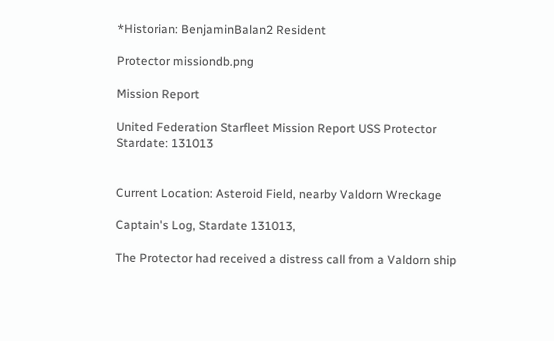*Historian: BenjaminBalan2 Resident

Protector missiondb.png

Mission Report

United Federation Starfleet Mission Report USS Protector Stardate: 131013


Current Location: Asteroid Field, nearby Valdorn Wreckage

Captain's Log, Stardate 131013,

The Protector had received a distress call from a Valdorn ship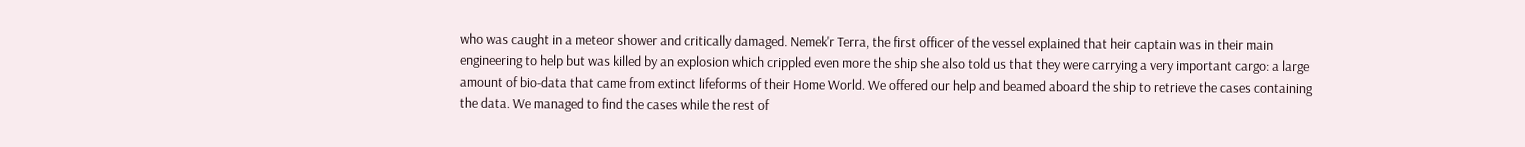who was caught in a meteor shower and critically damaged. Nemek'r Terra, the first officer of the vessel explained that heir captain was in their main engineering to help but was killed by an explosion which crippled even more the ship she also told us that they were carrying a very important cargo: a large amount of bio-data that came from extinct lifeforms of their Home World. We offered our help and beamed aboard the ship to retrieve the cases containing the data. We managed to find the cases while the rest of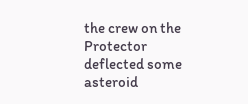the crew on the Protector deflected some asteroid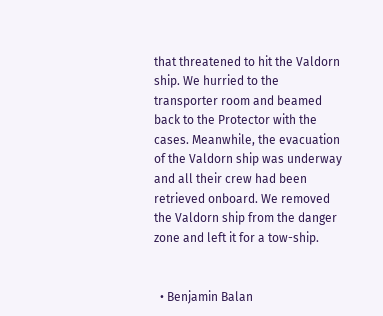that threatened to hit the Valdorn ship. We hurried to the transporter room and beamed back to the Protector with the cases. Meanwhile, the evacuation of the Valdorn ship was underway and all their crew had been retrieved onboard. We removed the Valdorn ship from the danger zone and left it for a tow-ship.


  • Benjamin Balan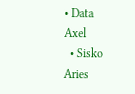• Data Axel
  • Sisko Aries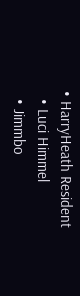• HarryHeath Resident
  • Luci Himmel
  • Jimmbo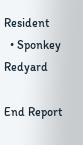Resident
  • Sponkey Redyard

End Report